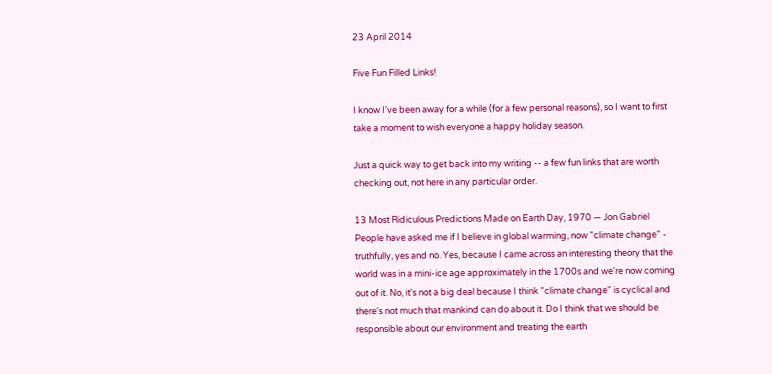23 April 2014

Five Fun Filled Links!

I know I've been away for a while (for a few personal reasons), so I want to first take a moment to wish everyone a happy holiday season.

Just a quick way to get back into my writing -- a few fun links that are worth checking out, not here in any particular order.

13 Most Ridiculous Predictions Made on Earth Day, 1970 — Jon Gabriel
People have asked me if I believe in global warming, now "climate change" - truthfully, yes and no. Yes, because I came across an interesting theory that the world was in a mini-ice age approximately in the 1700s and we're now coming out of it. No, it's not a big deal because I think "climate change" is cyclical and there's not much that mankind can do about it. Do I think that we should be responsible about our environment and treating the earth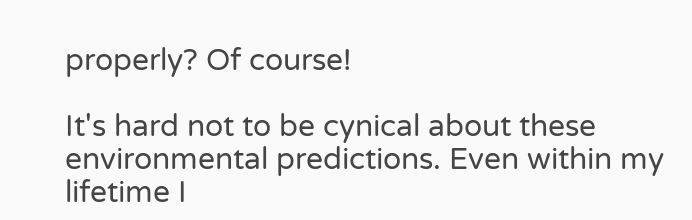properly? Of course!

It's hard not to be cynical about these environmental predictions. Even within my lifetime I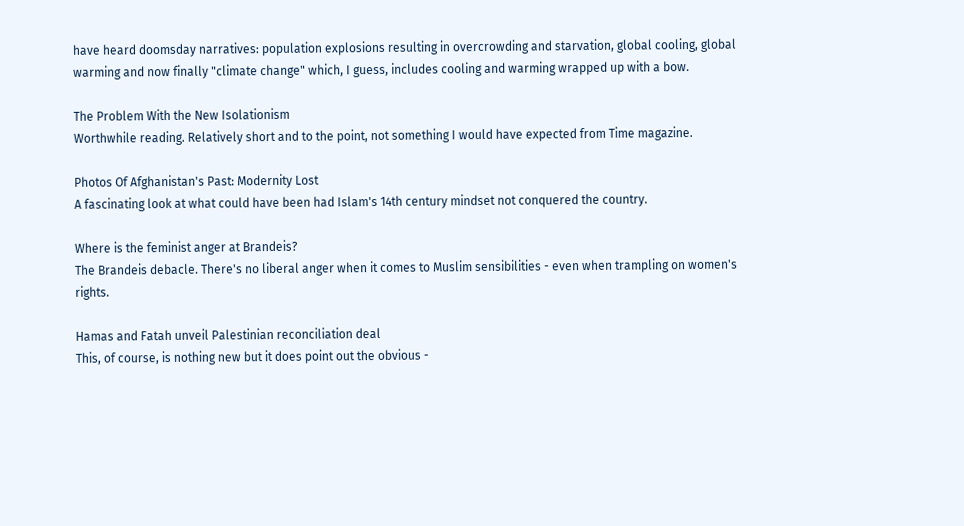have heard doomsday narratives: population explosions resulting in overcrowding and starvation, global cooling, global warming and now finally "climate change" which, I guess, includes cooling and warming wrapped up with a bow.

The Problem With the New Isolationism
Worthwhile reading. Relatively short and to the point, not something I would have expected from Time magazine.

Photos Of Afghanistan's Past: Modernity Lost
A fascinating look at what could have been had Islam's 14th century mindset not conquered the country.

Where is the feminist anger at Brandeis?
The Brandeis debacle. There's no liberal anger when it comes to Muslim sensibilities - even when trampling on women's rights.

Hamas and Fatah unveil Palestinian reconciliation deal
This, of course, is nothing new but it does point out the obvious -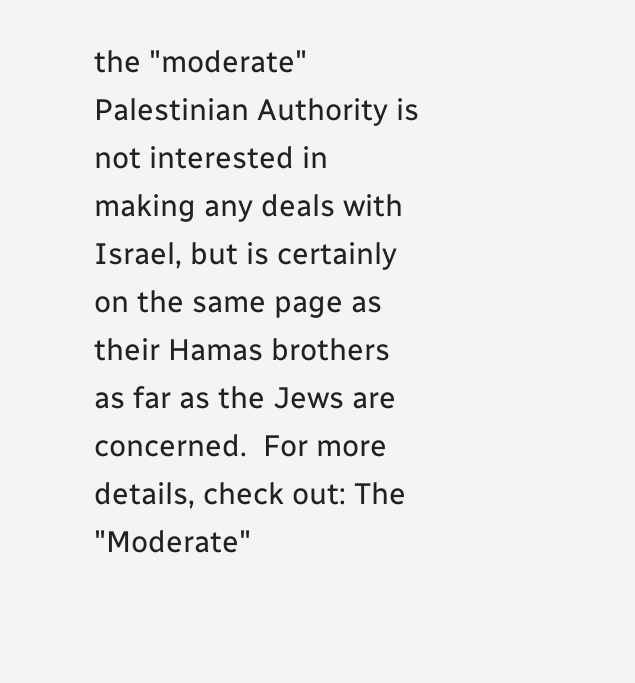the "moderate" Palestinian Authority is not interested in making any deals with Israel, but is certainly on the same page as their Hamas brothers as far as the Jews are concerned.  For more details, check out: The "Moderate"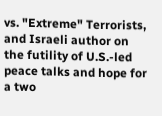vs. "Extreme" Terrorists, and Israeli author on the futility of U.S.-led peace talks and hope for a two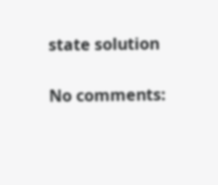state solution

No comments: